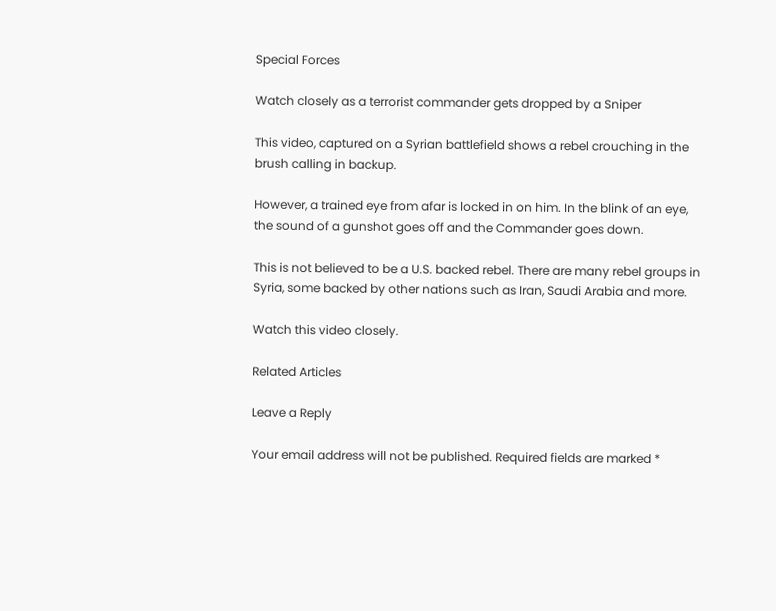Special Forces

Watch closely as a terrorist commander gets dropped by a Sniper

This video, captured on a Syrian battlefield shows a rebel crouching in the brush calling in backup.

However, a trained eye from afar is locked in on him. In the blink of an eye, the sound of a gunshot goes off and the Commander goes down.

This is not believed to be a U.S. backed rebel. There are many rebel groups in Syria, some backed by other nations such as Iran, Saudi Arabia and more.

Watch this video closely.

Related Articles

Leave a Reply

Your email address will not be published. Required fields are marked *